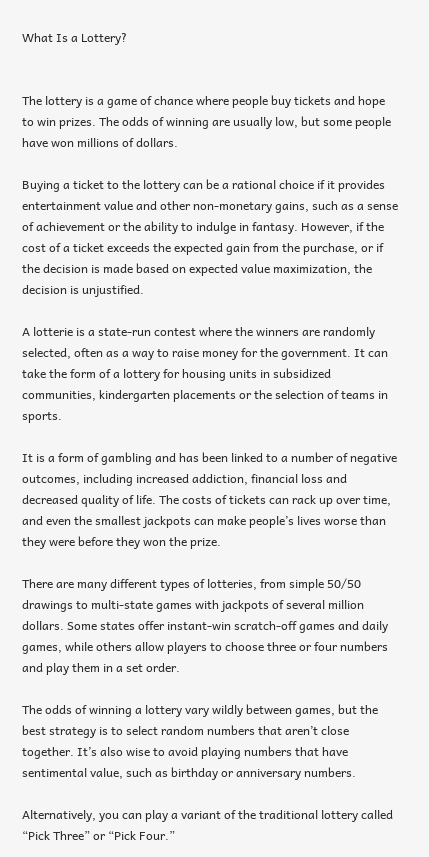What Is a Lottery?


The lottery is a game of chance where people buy tickets and hope to win prizes. The odds of winning are usually low, but some people have won millions of dollars.

Buying a ticket to the lottery can be a rational choice if it provides entertainment value and other non-monetary gains, such as a sense of achievement or the ability to indulge in fantasy. However, if the cost of a ticket exceeds the expected gain from the purchase, or if the decision is made based on expected value maximization, the decision is unjustified.

A lotterie is a state-run contest where the winners are randomly selected, often as a way to raise money for the government. It can take the form of a lottery for housing units in subsidized communities, kindergarten placements or the selection of teams in sports.

It is a form of gambling and has been linked to a number of negative outcomes, including increased addiction, financial loss and decreased quality of life. The costs of tickets can rack up over time, and even the smallest jackpots can make people’s lives worse than they were before they won the prize.

There are many different types of lotteries, from simple 50/50 drawings to multi-state games with jackpots of several million dollars. Some states offer instant-win scratch-off games and daily games, while others allow players to choose three or four numbers and play them in a set order.

The odds of winning a lottery vary wildly between games, but the best strategy is to select random numbers that aren’t close together. It’s also wise to avoid playing numbers that have sentimental value, such as birthday or anniversary numbers.

Alternatively, you can play a variant of the traditional lottery called “Pick Three” or “Pick Four.”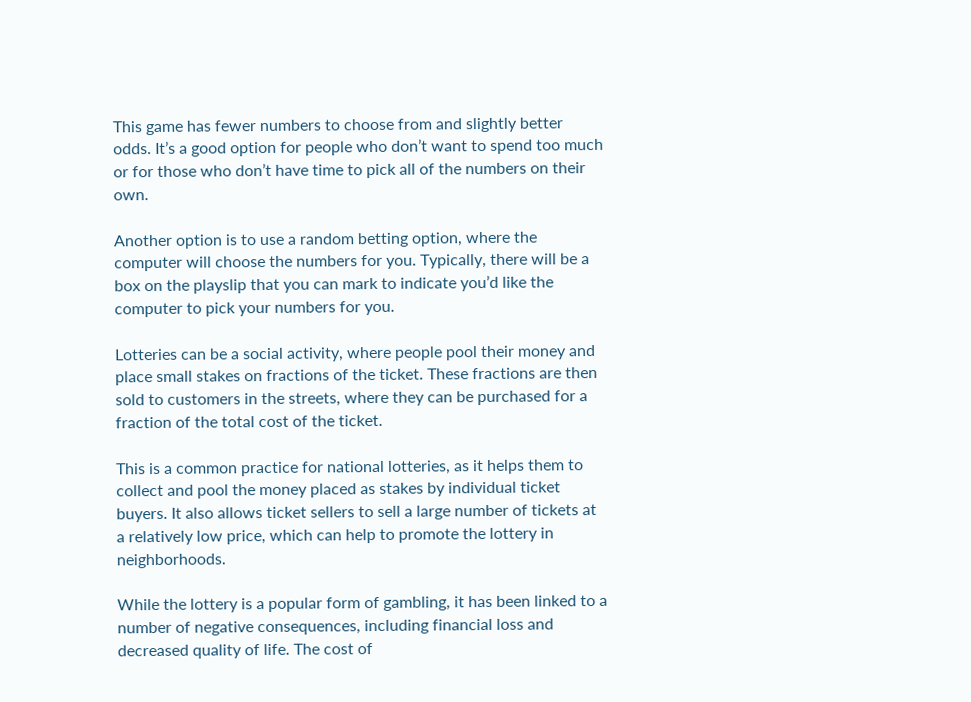This game has fewer numbers to choose from and slightly better odds. It’s a good option for people who don’t want to spend too much or for those who don’t have time to pick all of the numbers on their own.

Another option is to use a random betting option, where the computer will choose the numbers for you. Typically, there will be a box on the playslip that you can mark to indicate you’d like the computer to pick your numbers for you.

Lotteries can be a social activity, where people pool their money and place small stakes on fractions of the ticket. These fractions are then sold to customers in the streets, where they can be purchased for a fraction of the total cost of the ticket.

This is a common practice for national lotteries, as it helps them to collect and pool the money placed as stakes by individual ticket buyers. It also allows ticket sellers to sell a large number of tickets at a relatively low price, which can help to promote the lottery in neighborhoods.

While the lottery is a popular form of gambling, it has been linked to a number of negative consequences, including financial loss and decreased quality of life. The cost of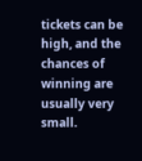tickets can be high, and the chances of winning are usually very small.